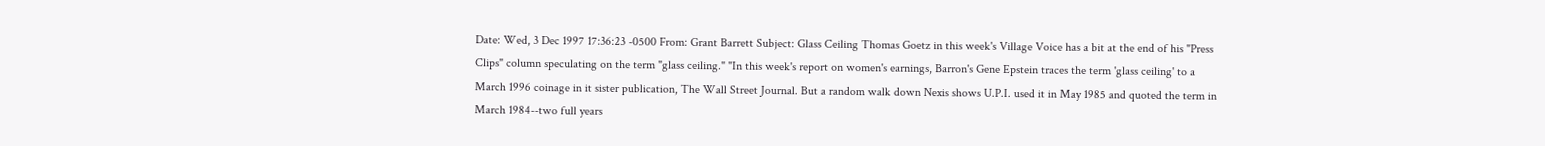Date: Wed, 3 Dec 1997 17:36:23 -0500 From: Grant Barrett Subject: Glass Ceiling Thomas Goetz in this week's Village Voice has a bit at the end of his "Press Clips" column speculating on the term "glass ceiling." "In this week's report on women's earnings, Barron's Gene Epstein traces the term 'glass ceiling' to a March 1996 coinage in it sister publication, The Wall Street Journal. But a random walk down Nexis shows U.P.I. used it in May 1985 and quoted the term in March 1984--two full years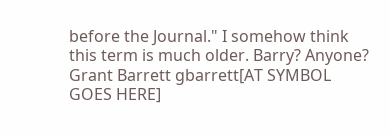before the Journal." I somehow think this term is much older. Barry? Anyone? Grant Barrett gbarrett[AT SYMBOL GOES HERE]